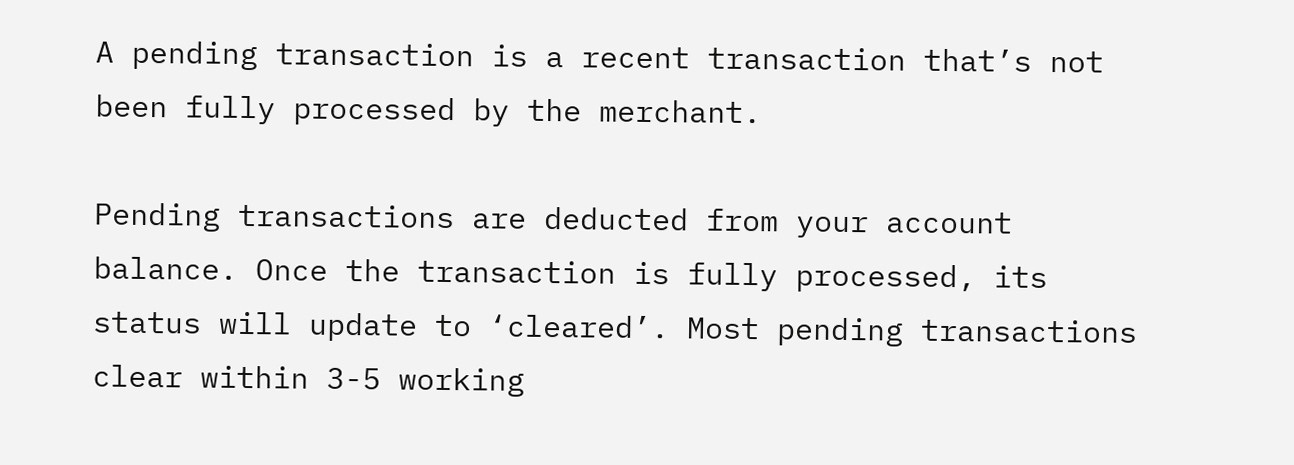A pending transaction is a recent transaction that’s not been fully processed by the merchant.

Pending transactions are deducted from your account balance. Once the transaction is fully processed, its status will update to ‘cleared’. Most pending transactions clear within 3-5 working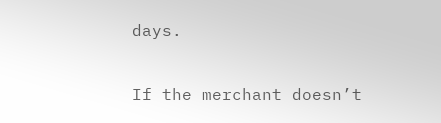days.

If the merchant doesn’t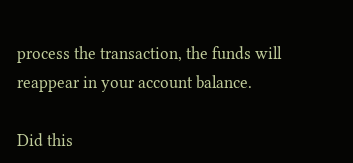process the transaction, the funds will reappear in your account balance.

Did this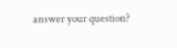answer your question?